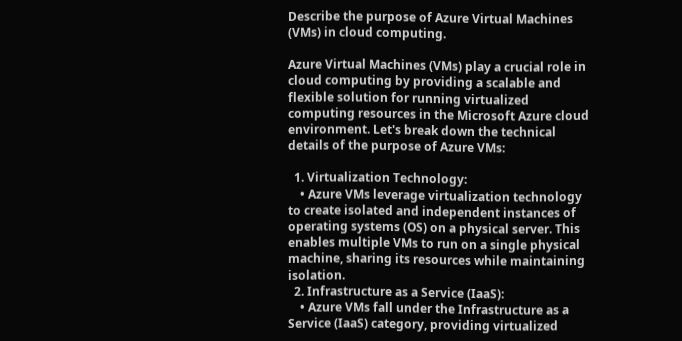Describe the purpose of Azure Virtual Machines (VMs) in cloud computing.

Azure Virtual Machines (VMs) play a crucial role in cloud computing by providing a scalable and flexible solution for running virtualized computing resources in the Microsoft Azure cloud environment. Let's break down the technical details of the purpose of Azure VMs:

  1. Virtualization Technology:
    • Azure VMs leverage virtualization technology to create isolated and independent instances of operating systems (OS) on a physical server. This enables multiple VMs to run on a single physical machine, sharing its resources while maintaining isolation.
  2. Infrastructure as a Service (IaaS):
    • Azure VMs fall under the Infrastructure as a Service (IaaS) category, providing virtualized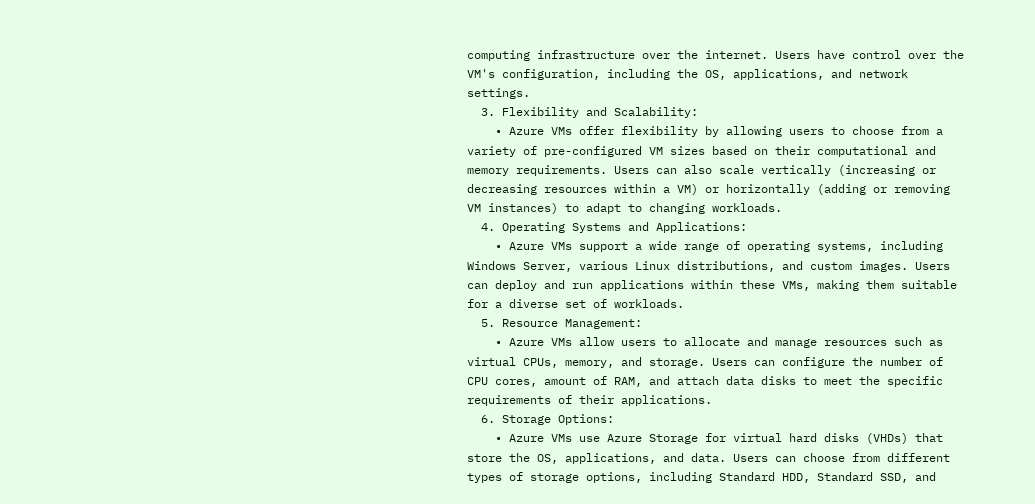computing infrastructure over the internet. Users have control over the VM's configuration, including the OS, applications, and network settings.
  3. Flexibility and Scalability:
    • Azure VMs offer flexibility by allowing users to choose from a variety of pre-configured VM sizes based on their computational and memory requirements. Users can also scale vertically (increasing or decreasing resources within a VM) or horizontally (adding or removing VM instances) to adapt to changing workloads.
  4. Operating Systems and Applications:
    • Azure VMs support a wide range of operating systems, including Windows Server, various Linux distributions, and custom images. Users can deploy and run applications within these VMs, making them suitable for a diverse set of workloads.
  5. Resource Management:
    • Azure VMs allow users to allocate and manage resources such as virtual CPUs, memory, and storage. Users can configure the number of CPU cores, amount of RAM, and attach data disks to meet the specific requirements of their applications.
  6. Storage Options:
    • Azure VMs use Azure Storage for virtual hard disks (VHDs) that store the OS, applications, and data. Users can choose from different types of storage options, including Standard HDD, Standard SSD, and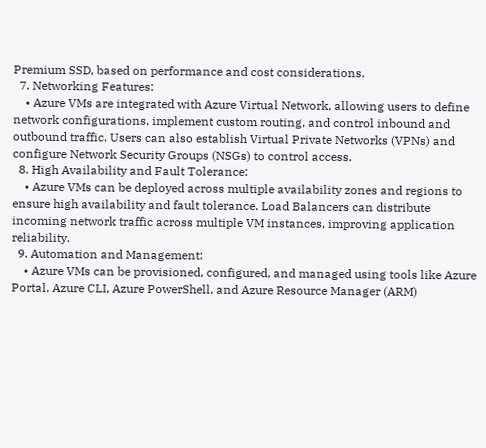Premium SSD, based on performance and cost considerations.
  7. Networking Features:
    • Azure VMs are integrated with Azure Virtual Network, allowing users to define network configurations, implement custom routing, and control inbound and outbound traffic. Users can also establish Virtual Private Networks (VPNs) and configure Network Security Groups (NSGs) to control access.
  8. High Availability and Fault Tolerance:
    • Azure VMs can be deployed across multiple availability zones and regions to ensure high availability and fault tolerance. Load Balancers can distribute incoming network traffic across multiple VM instances, improving application reliability.
  9. Automation and Management:
    • Azure VMs can be provisioned, configured, and managed using tools like Azure Portal, Azure CLI, Azure PowerShell, and Azure Resource Manager (ARM)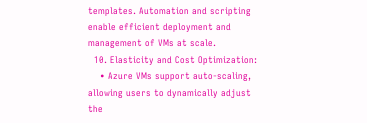templates. Automation and scripting enable efficient deployment and management of VMs at scale.
  10. Elasticity and Cost Optimization:
    • Azure VMs support auto-scaling, allowing users to dynamically adjust the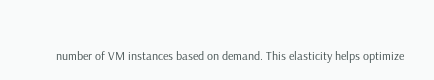number of VM instances based on demand. This elasticity helps optimize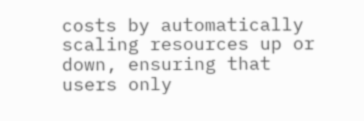costs by automatically scaling resources up or down, ensuring that users only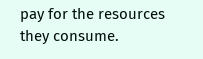pay for the resources they consume.